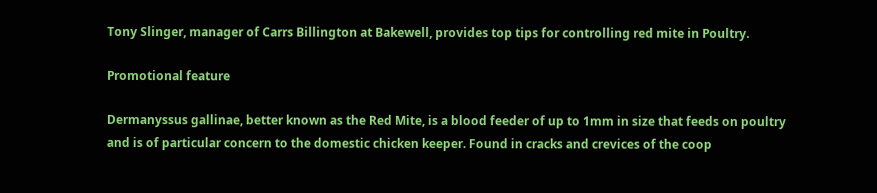Tony Slinger, manager of Carrs Billington at Bakewell, provides top tips for controlling red mite in Poultry.

Promotional feature

Dermanyssus gallinae, better known as the Red Mite, is a blood feeder of up to 1mm in size that feeds on poultry and is of particular concern to the domestic chicken keeper. Found in cracks and crevices of the coop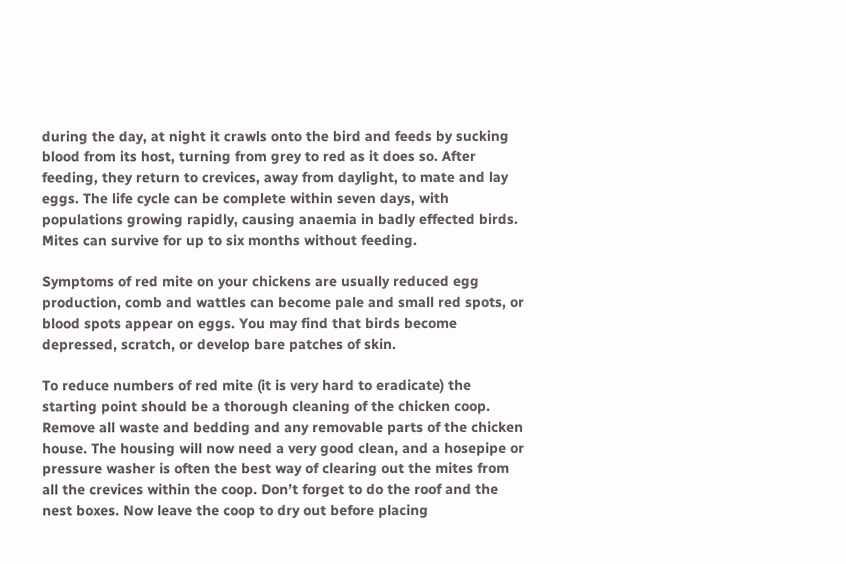during the day, at night it crawls onto the bird and feeds by sucking blood from its host, turning from grey to red as it does so. After feeding, they return to crevices, away from daylight, to mate and lay eggs. The life cycle can be complete within seven days, with populations growing rapidly, causing anaemia in badly effected birds. Mites can survive for up to six months without feeding.

Symptoms of red mite on your chickens are usually reduced egg production, comb and wattles can become pale and small red spots, or blood spots appear on eggs. You may find that birds become depressed, scratch, or develop bare patches of skin.

To reduce numbers of red mite (it is very hard to eradicate) the starting point should be a thorough cleaning of the chicken coop. Remove all waste and bedding and any removable parts of the chicken house. The housing will now need a very good clean, and a hosepipe or pressure washer is often the best way of clearing out the mites from all the crevices within the coop. Don’t forget to do the roof and the nest boxes. Now leave the coop to dry out before placing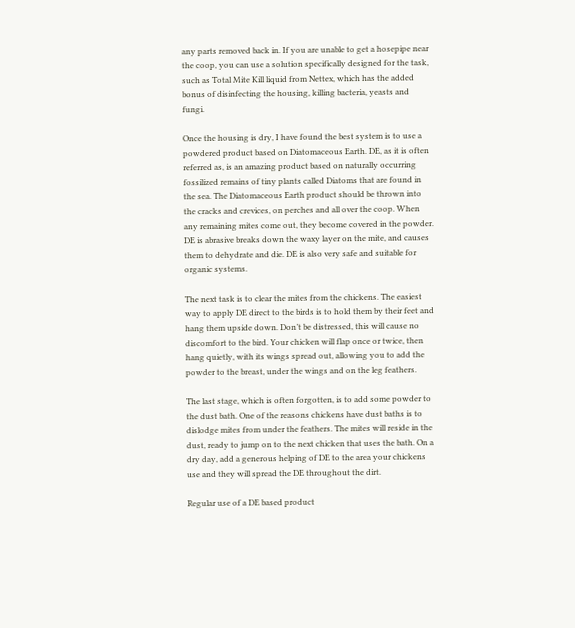any parts removed back in. If you are unable to get a hosepipe near the coop, you can use a solution specifically designed for the task, such as Total Mite Kill liquid from Nettex, which has the added bonus of disinfecting the housing, killing bacteria, yeasts and fungi.

Once the housing is dry, I have found the best system is to use a powdered product based on Diatomaceous Earth. DE, as it is often referred as, is an amazing product based on naturally occurring fossilized remains of tiny plants called Diatoms that are found in the sea. The Diatomaceous Earth product should be thrown into the cracks and crevices, on perches and all over the coop. When any remaining mites come out, they become covered in the powder. DE is abrasive breaks down the waxy layer on the mite, and causes them to dehydrate and die. DE is also very safe and suitable for organic systems.

The next task is to clear the mites from the chickens. The easiest way to apply DE direct to the birds is to hold them by their feet and hang them upside down. Don’t be distressed, this will cause no discomfort to the bird. Your chicken will flap once or twice, then hang quietly, with its wings spread out, allowing you to add the powder to the breast, under the wings and on the leg feathers.

The last stage, which is often forgotten, is to add some powder to the dust bath. One of the reasons chickens have dust baths is to dislodge mites from under the feathers. The mites will reside in the dust, ready to jump on to the next chicken that uses the bath. On a dry day, add a generous helping of DE to the area your chickens use and they will spread the DE throughout the dirt.

Regular use of a DE based product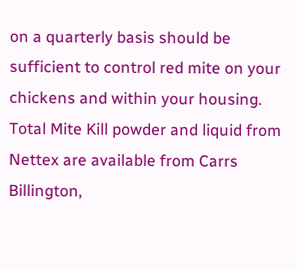on a quarterly basis should be sufficient to control red mite on your chickens and within your housing. Total Mite Kill powder and liquid from Nettex are available from Carrs Billington,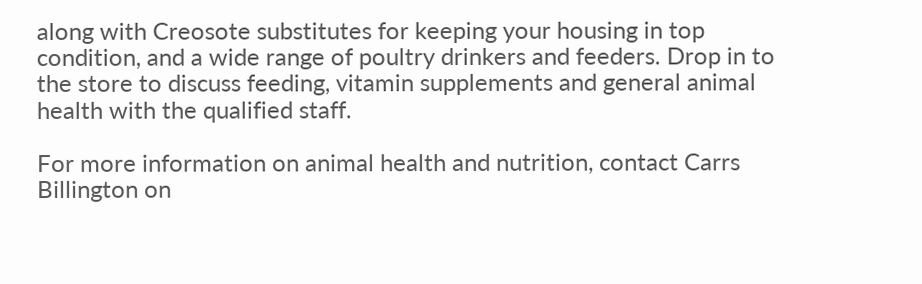along with Creosote substitutes for keeping your housing in top condition, and a wide range of poultry drinkers and feeders. Drop in to the store to discuss feeding, vitamin supplements and general animal health with the qualified staff.

For more information on animal health and nutrition, contact Carrs Billington on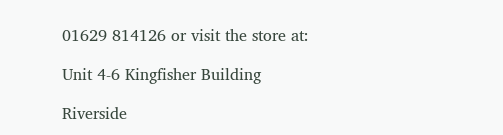01629 814126 or visit the store at:

Unit 4-6 Kingfisher Building

Riverside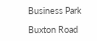Business Park

Buxton Road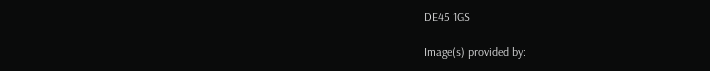DE45 1GS

Image(s) provided by: